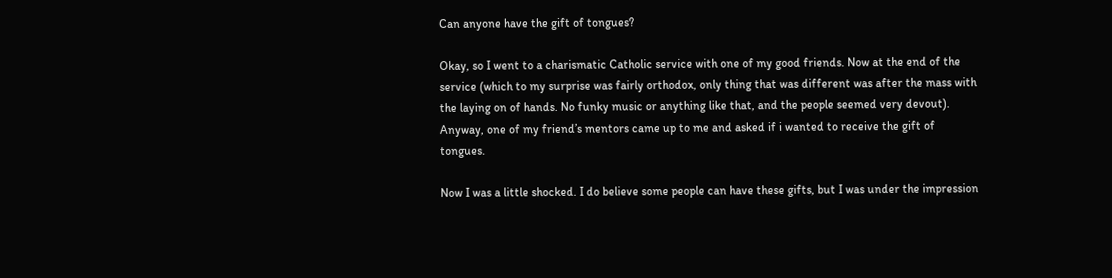Can anyone have the gift of tongues?

Okay, so I went to a charismatic Catholic service with one of my good friends. Now at the end of the service (which to my surprise was fairly orthodox, only thing that was different was after the mass with the laying on of hands. No funky music or anything like that, and the people seemed very devout). Anyway, one of my friend’s mentors came up to me and asked if i wanted to receive the gift of tongues.

Now I was a little shocked. I do believe some people can have these gifts, but I was under the impression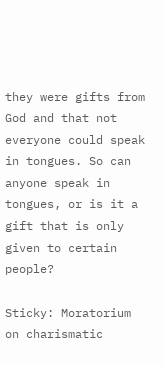they were gifts from God and that not everyone could speak in tongues. So can anyone speak in tongues, or is it a gift that is only given to certain people?

Sticky: Moratorium on charismatic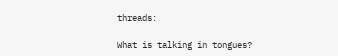threads:

What is talking in tongues?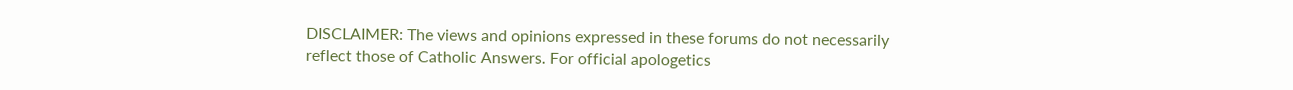DISCLAIMER: The views and opinions expressed in these forums do not necessarily reflect those of Catholic Answers. For official apologetics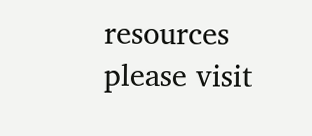resources please visit